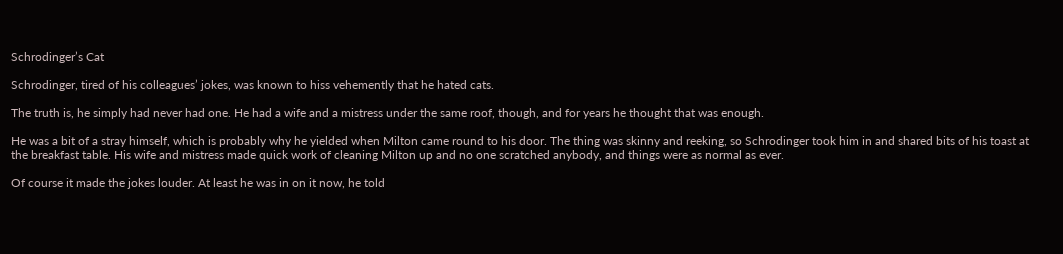Schrodinger’s Cat

Schrodinger, tired of his colleagues’ jokes, was known to hiss vehemently that he hated cats.

The truth is, he simply had never had one. He had a wife and a mistress under the same roof, though, and for years he thought that was enough.

He was a bit of a stray himself, which is probably why he yielded when Milton came round to his door. The thing was skinny and reeking, so Schrodinger took him in and shared bits of his toast at the breakfast table. His wife and mistress made quick work of cleaning Milton up and no one scratched anybody, and things were as normal as ever.

Of course it made the jokes louder. At least he was in on it now, he told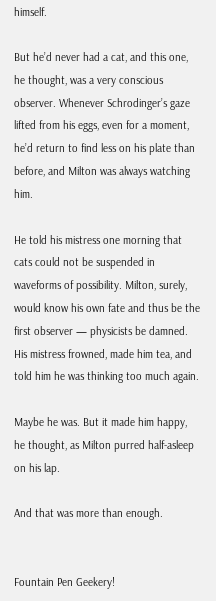himself.

But he’d never had a cat, and this one, he thought, was a very conscious observer. Whenever Schrodinger’s gaze lifted from his eggs, even for a moment, he’d return to find less on his plate than before, and Milton was always watching him.

He told his mistress one morning that cats could not be suspended in waveforms of possibility. Milton, surely, would know his own fate and thus be the first observer — physicists be damned. His mistress frowned, made him tea, and told him he was thinking too much again.

Maybe he was. But it made him happy, he thought, as Milton purred half-asleep on his lap.

And that was more than enough.


Fountain Pen Geekery!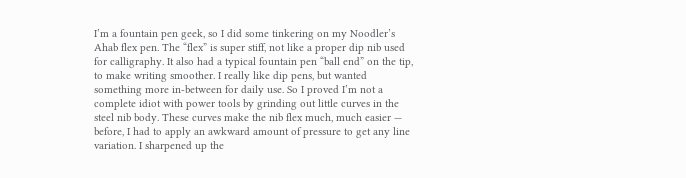I’m a fountain pen geek, so I did some tinkering on my Noodler’s Ahab flex pen. The “flex” is super stiff, not like a proper dip nib used for calligraphy. It also had a typical fountain pen “ball end” on the tip, to make writing smoother. I really like dip pens, but wanted something more in-between for daily use. So I proved I’m not a complete idiot with power tools by grinding out little curves in the steel nib body. These curves make the nib flex much, much easier — before, I had to apply an awkward amount of pressure to get any line variation. I sharpened up the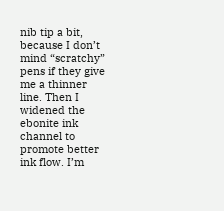nib tip a bit, because I don’t mind “scratchy” pens if they give me a thinner line. Then I widened the ebonite ink channel to promote better ink flow. I’m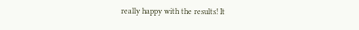really happy with the results! It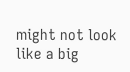might not look like a big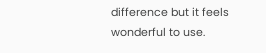difference but it feels wonderful to use.